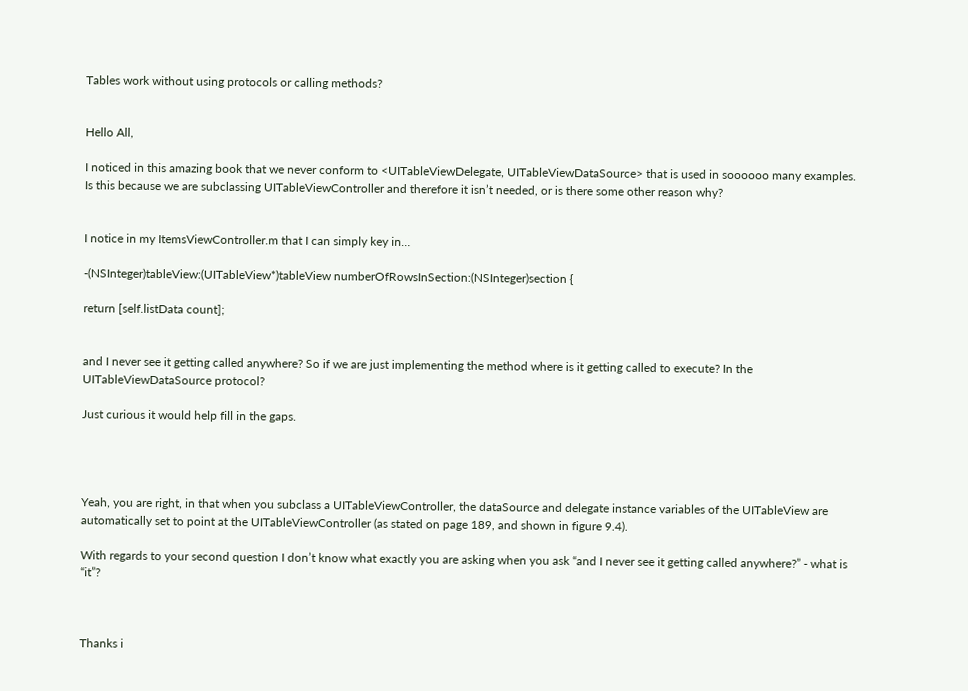Tables work without using protocols or calling methods?


Hello All,

I noticed in this amazing book that we never conform to <UITableViewDelegate, UITableViewDataSource> that is used in soooooo many examples. Is this because we are subclassing UITableViewController and therefore it isn’t needed, or is there some other reason why?


I notice in my ItemsViewController.m that I can simply key in…

-(NSInteger)tableView:(UITableView*)tableView numberOfRowsInSection:(NSInteger)section {

return [self.listData count];


and I never see it getting called anywhere? So if we are just implementing the method where is it getting called to execute? In the UITableViewDataSource protocol?

Just curious it would help fill in the gaps.




Yeah, you are right, in that when you subclass a UITableViewController, the dataSource and delegate instance variables of the UITableView are automatically set to point at the UITableViewController (as stated on page 189, and shown in figure 9.4).

With regards to your second question I don’t know what exactly you are asking when you ask “and I never see it getting called anywhere?” - what is “it”?



Thanks i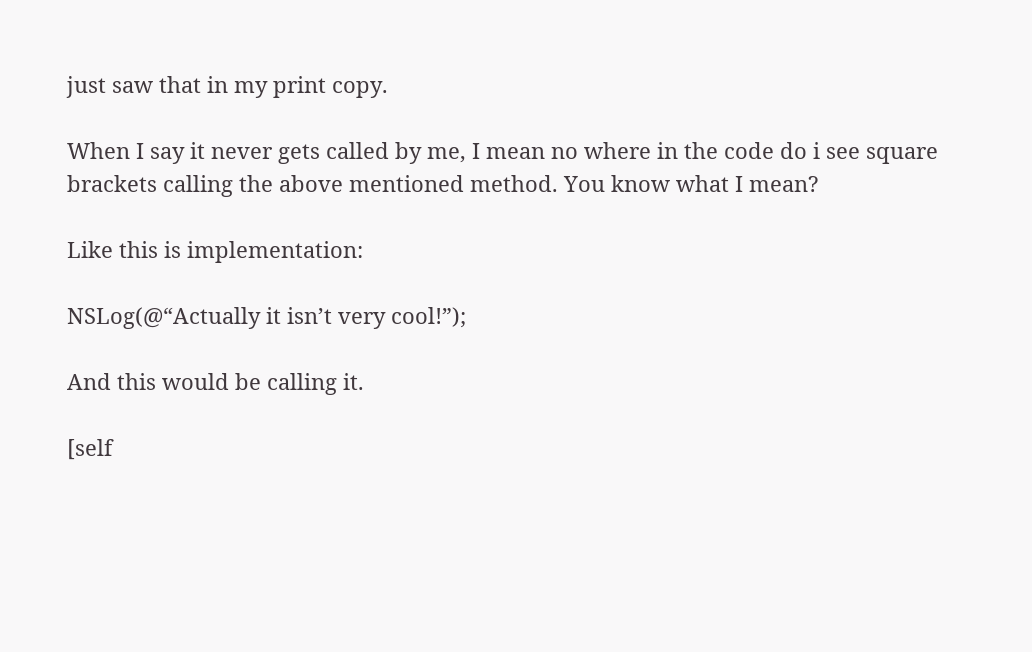just saw that in my print copy.

When I say it never gets called by me, I mean no where in the code do i see square brackets calling the above mentioned method. You know what I mean?

Like this is implementation:

NSLog(@“Actually it isn’t very cool!”);

And this would be calling it.

[self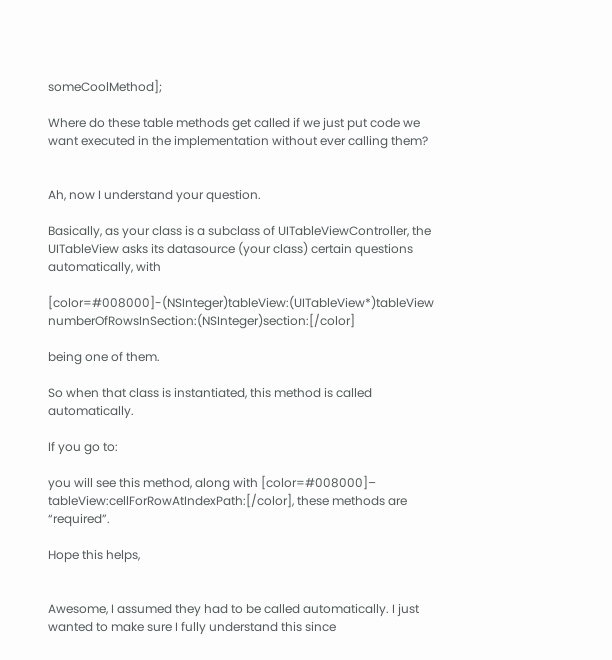someCoolMethod];

Where do these table methods get called if we just put code we want executed in the implementation without ever calling them?


Ah, now I understand your question.

Basically, as your class is a subclass of UITableViewController, the UITableView asks its datasource (your class) certain questions automatically, with

[color=#008000]-(NSInteger)tableView:(UITableView*)tableView numberOfRowsInSection:(NSInteger)section:[/color]

being one of them.

So when that class is instantiated, this method is called automatically.

If you go to:

you will see this method, along with [color=#008000]– tableView:cellForRowAtIndexPath:[/color], these methods are “required”.

Hope this helps,


Awesome, I assumed they had to be called automatically. I just wanted to make sure I fully understand this since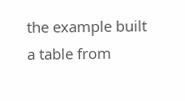the example built a table from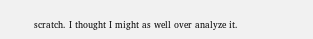scratch. I thought I might as well over analyze it.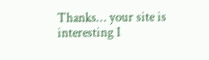Thanks… your site is interesting I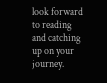look forward to reading and catching up on your journey.